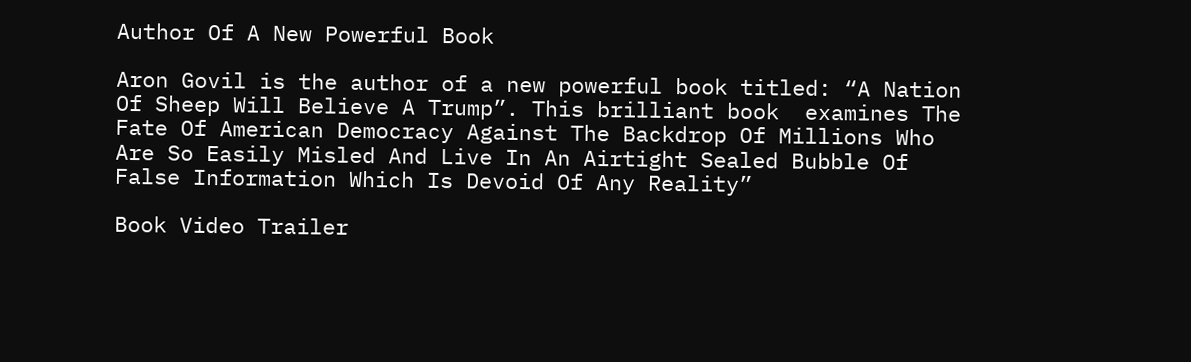Author Of A New Powerful Book

Aron Govil is the author of a new powerful book titled: “A Nation Of Sheep Will Believe A Trump”. This brilliant book  examines The Fate Of American Democracy Against The Backdrop Of Millions Who Are So Easily Misled And Live In An Airtight Sealed Bubble Of False Information Which Is Devoid Of Any Reality”

Book Video Trailer